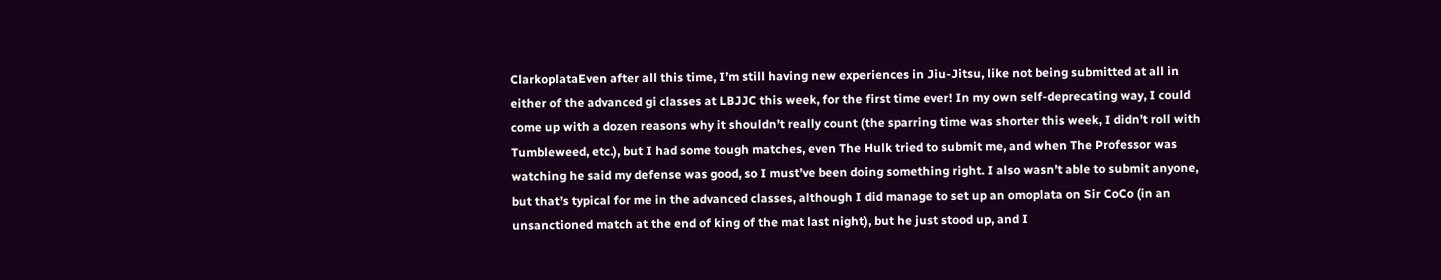ClarkoplataEven after all this time, I’m still having new experiences in Jiu-Jitsu, like not being submitted at all in either of the advanced gi classes at LBJJC this week, for the first time ever! In my own self-deprecating way, I could come up with a dozen reasons why it shouldn’t really count (the sparring time was shorter this week, I didn’t roll with Tumbleweed, etc.), but I had some tough matches, even The Hulk tried to submit me, and when The Professor was watching he said my defense was good, so I must’ve been doing something right. I also wasn’t able to submit anyone, but that’s typical for me in the advanced classes, although I did manage to set up an omoplata on Sir CoCo (in an unsanctioned match at the end of king of the mat last night), but he just stood up, and I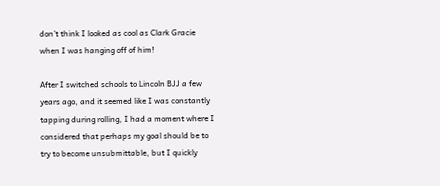don’t think I looked as cool as Clark Gracie when I was hanging off of him!

After I switched schools to Lincoln BJJ a few years ago, and it seemed like I was constantly tapping during rolling, I had a moment where I considered that perhaps my goal should be to try to become unsubmittable, but I quickly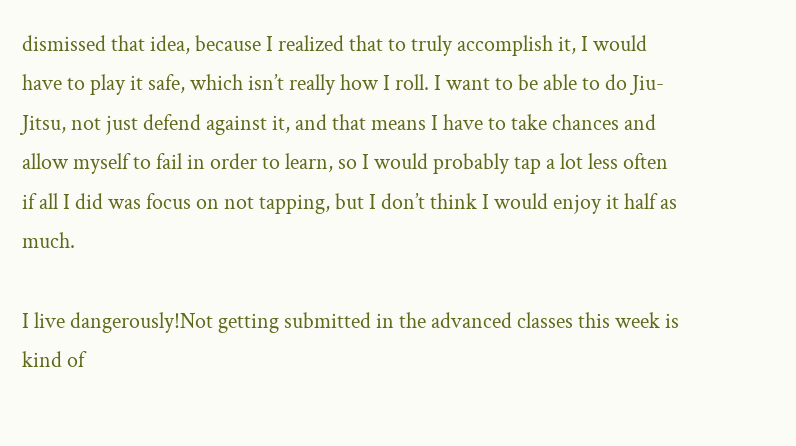dismissed that idea, because I realized that to truly accomplish it, I would have to play it safe, which isn’t really how I roll. I want to be able to do Jiu-Jitsu, not just defend against it, and that means I have to take chances and allow myself to fail in order to learn, so I would probably tap a lot less often if all I did was focus on not tapping, but I don’t think I would enjoy it half as much.

I live dangerously!Not getting submitted in the advanced classes this week is kind of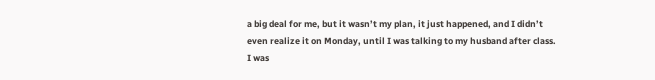a big deal for me, but it wasn’t my plan, it just happened, and I didn’t even realize it on Monday, until I was talking to my husband after class. I was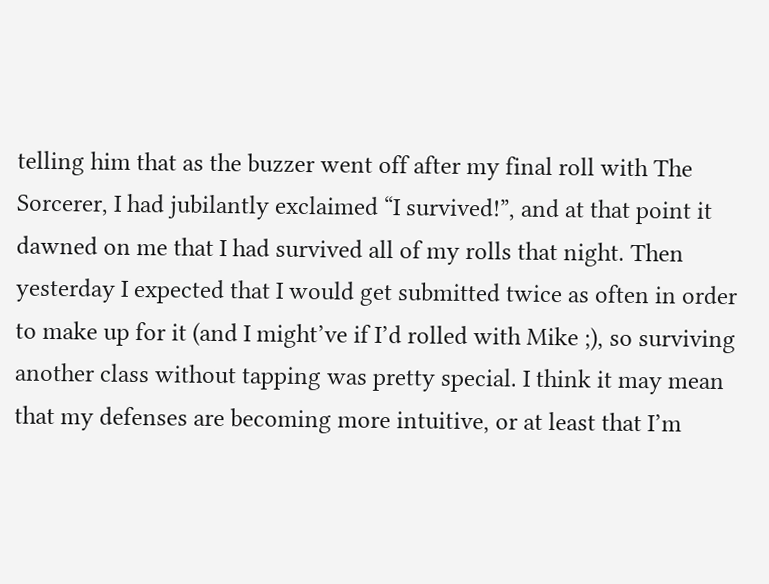telling him that as the buzzer went off after my final roll with The Sorcerer, I had jubilantly exclaimed “I survived!”, and at that point it dawned on me that I had survived all of my rolls that night. Then yesterday I expected that I would get submitted twice as often in order to make up for it (and I might’ve if I’d rolled with Mike ;), so surviving another class without tapping was pretty special. I think it may mean that my defenses are becoming more intuitive, or at least that I’m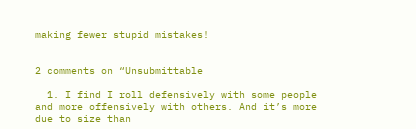making fewer stupid mistakes!


2 comments on “Unsubmittable

  1. I find I roll defensively with some people and more offensively with others. And it’s more due to size than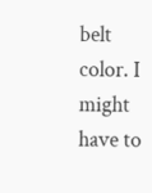belt color. I might have to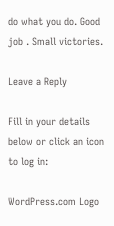do what you do. Good job . Small victories.

Leave a Reply

Fill in your details below or click an icon to log in:

WordPress.com Logo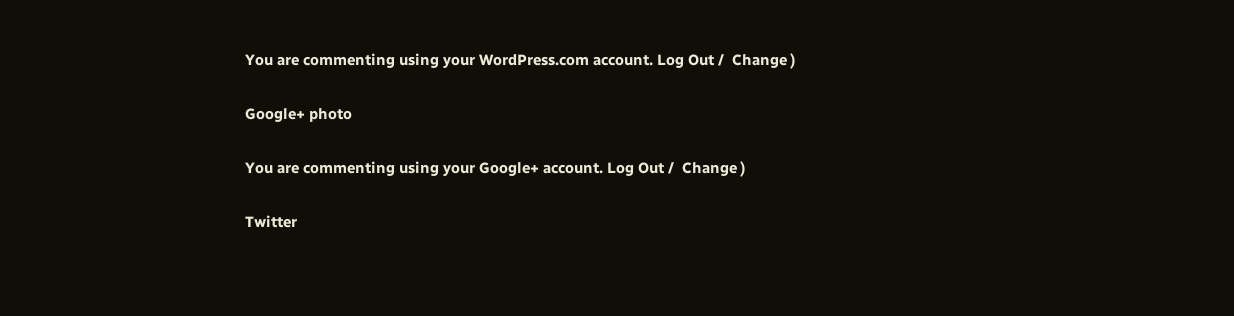You are commenting using your WordPress.com account. Log Out /  Change )

Google+ photo

You are commenting using your Google+ account. Log Out /  Change )

Twitter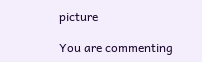picture

You are commenting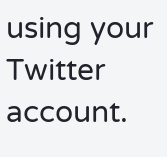using your Twitter account.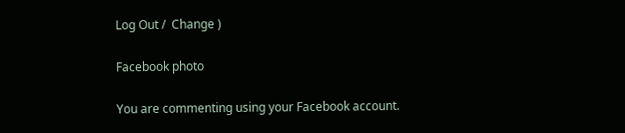Log Out /  Change )

Facebook photo

You are commenting using your Facebook account.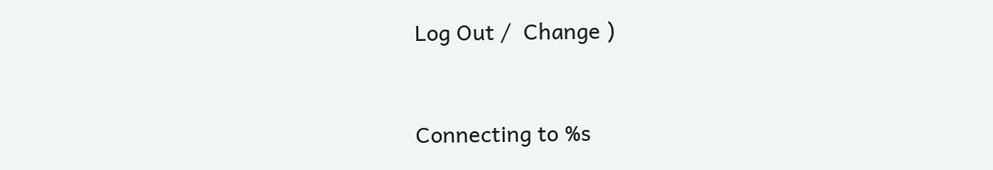Log Out /  Change )


Connecting to %s